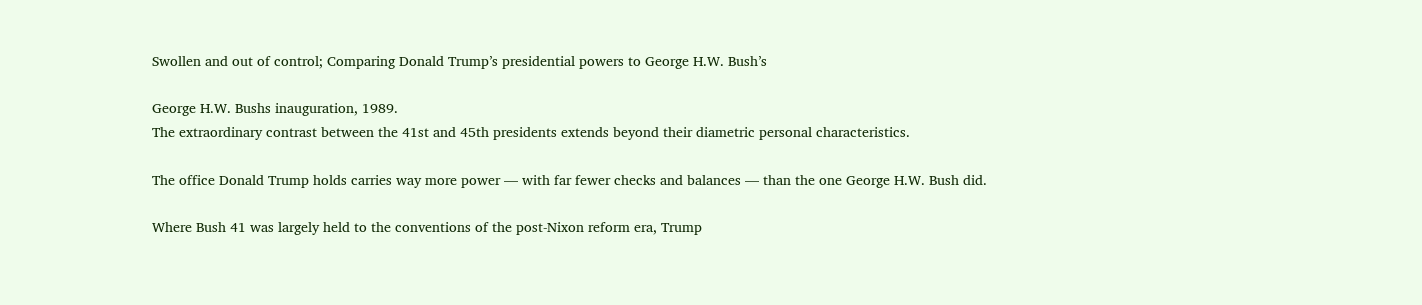Swollen and out of control; Comparing Donald Trump’s presidential powers to George H.W. Bush’s

George H.W. Bushs inauguration, 1989.
The extraordinary contrast between the 41st and 45th presidents extends beyond their diametric personal characteristics.

The office Donald Trump holds carries way more power — with far fewer checks and balances — than the one George H.W. Bush did.

Where Bush 41 was largely held to the conventions of the post-Nixon reform era, Trump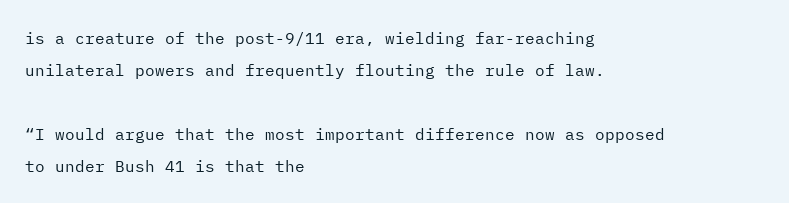is a creature of the post-9/11 era, wielding far-reaching unilateral powers and frequently flouting the rule of law.

“I would argue that the most important difference now as opposed to under Bush 41 is that the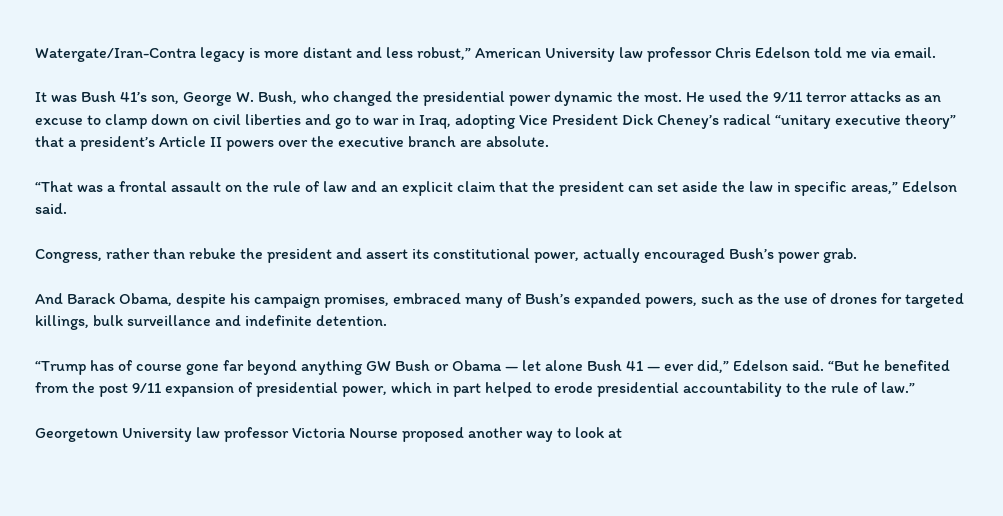Watergate/Iran-Contra legacy is more distant and less robust,” American University law professor Chris Edelson told me via email.

It was Bush 41’s son, George W. Bush, who changed the presidential power dynamic the most. He used the 9/11 terror attacks as an excuse to clamp down on civil liberties and go to war in Iraq, adopting Vice President Dick Cheney’s radical “unitary executive theory” that a president’s Article II powers over the executive branch are absolute.

“That was a frontal assault on the rule of law and an explicit claim that the president can set aside the law in specific areas,” Edelson said.

Congress, rather than rebuke the president and assert its constitutional power, actually encouraged Bush’s power grab.

And Barack Obama, despite his campaign promises, embraced many of Bush’s expanded powers, such as the use of drones for targeted killings, bulk surveillance and indefinite detention.

“Trump has of course gone far beyond anything GW Bush or Obama — let alone Bush 41 — ever did,” Edelson said. “But he benefited from the post 9/11 expansion of presidential power, which in part helped to erode presidential accountability to the rule of law.”

Georgetown University law professor Victoria Nourse proposed another way to look at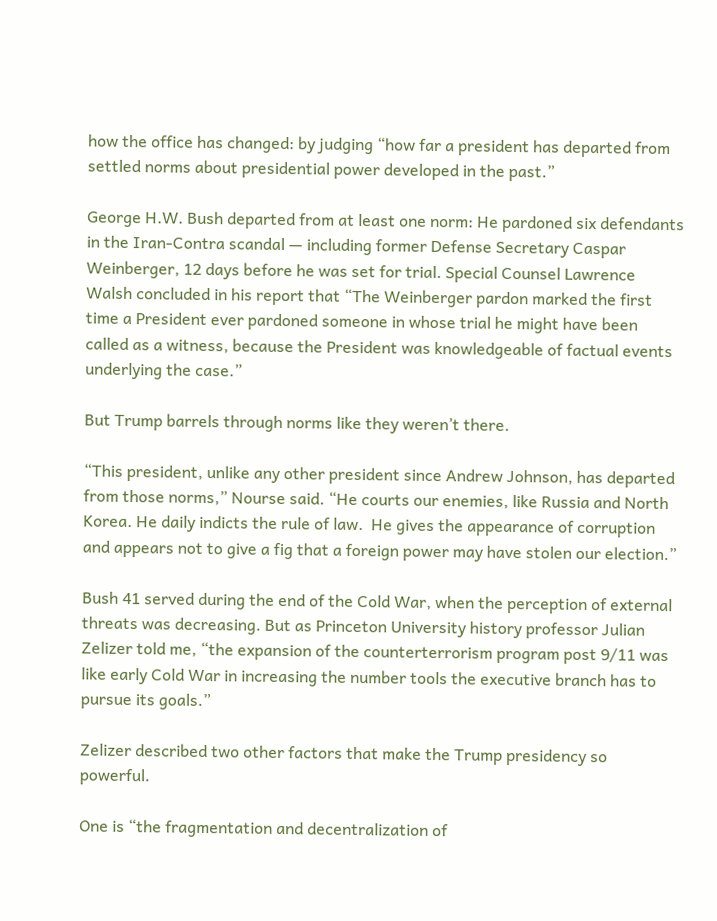how the office has changed: by judging “how far a president has departed from settled norms about presidential power developed in the past.”

George H.W. Bush departed from at least one norm: He pardoned six defendants in the Iran-Contra scandal — including former Defense Secretary Caspar Weinberger, 12 days before he was set for trial. Special Counsel Lawrence Walsh concluded in his report that “The Weinberger pardon marked the first time a President ever pardoned someone in whose trial he might have been called as a witness, because the President was knowledgeable of factual events underlying the case.”

But Trump barrels through norms like they weren’t there.

“This president, unlike any other president since Andrew Johnson, has departed from those norms,” Nourse said. “He courts our enemies, like Russia and North Korea. He daily indicts the rule of law.  He gives the appearance of corruption and appears not to give a fig that a foreign power may have stolen our election.”

Bush 41 served during the end of the Cold War, when the perception of external threats was decreasing. But as Princeton University history professor Julian Zelizer told me, “the expansion of the counterterrorism program post 9/11 was like early Cold War in increasing the number tools the executive branch has to pursue its goals.”

Zelizer described two other factors that make the Trump presidency so powerful.

One is “the fragmentation and decentralization of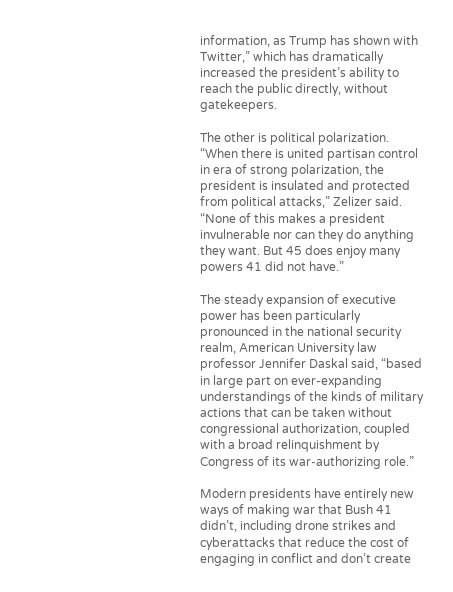information, as Trump has shown with Twitter,” which has dramatically increased the president’s ability to reach the public directly, without gatekeepers.

The other is political polarization. “When there is united partisan control in era of strong polarization, the president is insulated and protected from political attacks,” Zelizer said. “None of this makes a president invulnerable nor can they do anything they want. But 45 does enjoy many powers 41 did not have.”

The steady expansion of executive power has been particularly pronounced in the national security realm, American University law professor Jennifer Daskal said, “based in large part on ever-expanding understandings of the kinds of military actions that can be taken without congressional authorization, coupled with a broad relinquishment by Congress of its war-authorizing role.”

Modern presidents have entirely new ways of making war that Bush 41 didn’t, including drone strikes and cyberattacks that reduce the cost of engaging in conflict and don’t create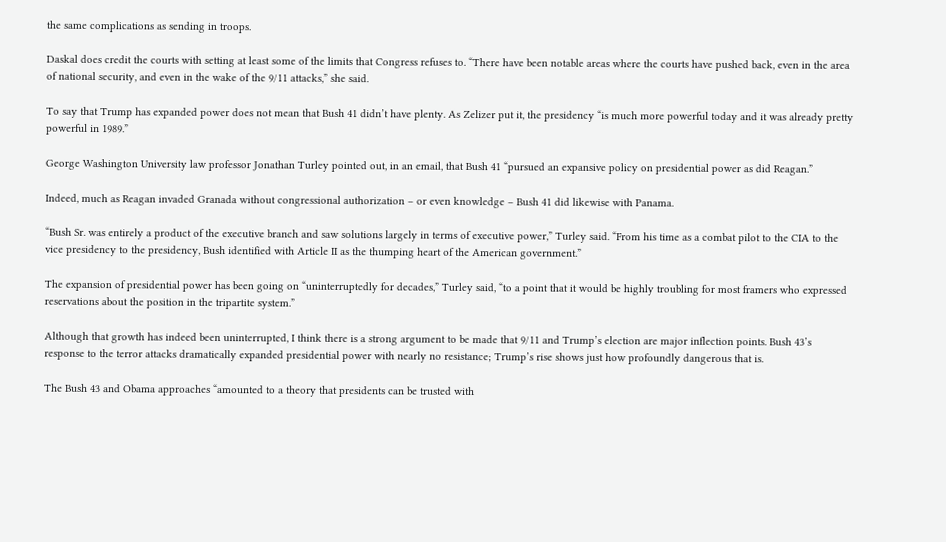the same complications as sending in troops.

Daskal does credit the courts with setting at least some of the limits that Congress refuses to. “There have been notable areas where the courts have pushed back, even in the area of national security, and even in the wake of the 9/11 attacks,” she said.

To say that Trump has expanded power does not mean that Bush 41 didn’t have plenty. As Zelizer put it, the presidency “is much more powerful today and it was already pretty powerful in 1989.”

George Washington University law professor Jonathan Turley pointed out, in an email, that Bush 41 “pursued an expansive policy on presidential power as did Reagan.”

Indeed, much as Reagan invaded Granada without congressional authorization – or even knowledge – Bush 41 did likewise with Panama.

“Bush Sr. was entirely a product of the executive branch and saw solutions largely in terms of executive power,” Turley said. “From his time as a combat pilot to the CIA to the vice presidency to the presidency, Bush identified with Article II as the thumping heart of the American government.”

The expansion of presidential power has been going on “uninterruptedly for decades,” Turley said, “to a point that it would be highly troubling for most framers who expressed reservations about the position in the tripartite system.”

Although that growth has indeed been uninterrupted, I think there is a strong argument to be made that 9/11 and Trump’s election are major inflection points. Bush 43’s response to the terror attacks dramatically expanded presidential power with nearly no resistance; Trump’s rise shows just how profoundly dangerous that is.

The Bush 43 and Obama approaches “amounted to a theory that presidents can be trusted with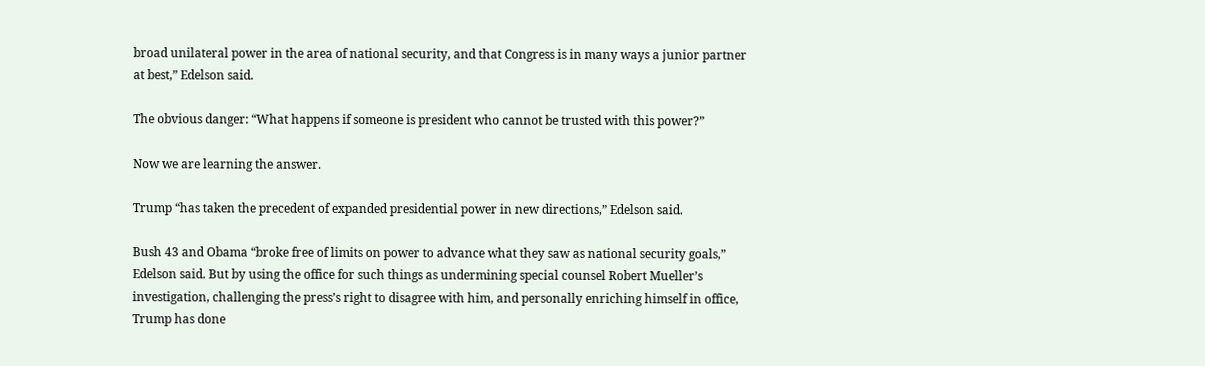broad unilateral power in the area of national security, and that Congress is in many ways a junior partner at best,” Edelson said.

The obvious danger: “What happens if someone is president who cannot be trusted with this power?”

Now we are learning the answer.

Trump “has taken the precedent of expanded presidential power in new directions,” Edelson said.

Bush 43 and Obama “broke free of limits on power to advance what they saw as national security goals,” Edelson said. But by using the office for such things as undermining special counsel Robert Mueller’s investigation, challenging the press’s right to disagree with him, and personally enriching himself in office, Trump has done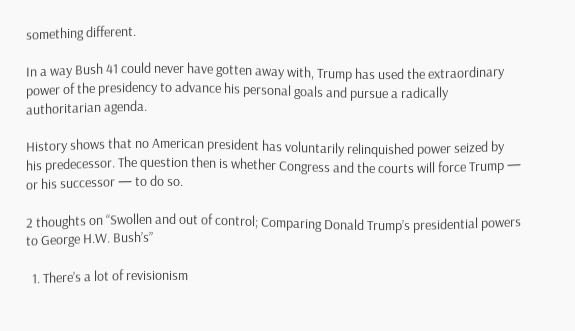something different.

In a way Bush 41 could never have gotten away with, Trump has used the extraordinary power of the presidency to advance his personal goals and pursue a radically authoritarian agenda.

History shows that no American president has voluntarily relinquished power seized by his predecessor. The question then is whether Congress and the courts will force Trump — or his successor — to do so.

2 thoughts on “Swollen and out of control; Comparing Donald Trump’s presidential powers to George H.W. Bush’s”

  1. There’s a lot of revisionism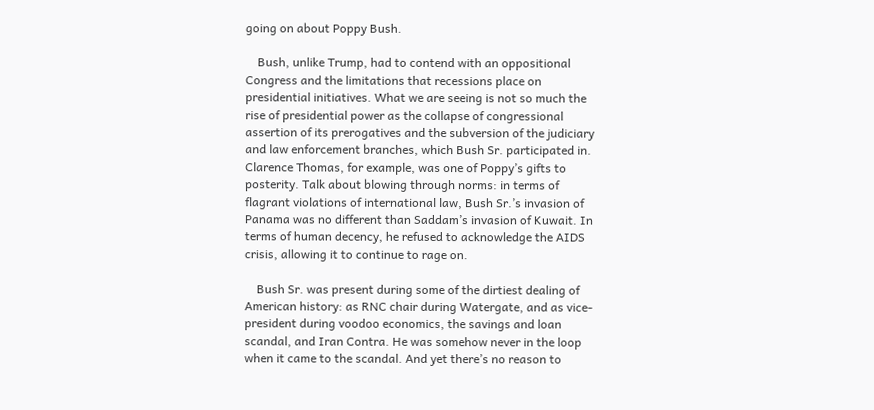going on about Poppy Bush.

    Bush, unlike Trump, had to contend with an oppositional Congress and the limitations that recessions place on presidential initiatives. What we are seeing is not so much the rise of presidential power as the collapse of congressional assertion of its prerogatives and the subversion of the judiciary and law enforcement branches, which Bush Sr. participated in. Clarence Thomas, for example, was one of Poppy’s gifts to posterity. Talk about blowing through norms: in terms of flagrant violations of international law, Bush Sr.’s invasion of Panama was no different than Saddam’s invasion of Kuwait. In terms of human decency, he refused to acknowledge the AIDS crisis, allowing it to continue to rage on.

    Bush Sr. was present during some of the dirtiest dealing of American history: as RNC chair during Watergate, and as vice-president during voodoo economics, the savings and loan scandal, and Iran Contra. He was somehow never in the loop when it came to the scandal. And yet there’s no reason to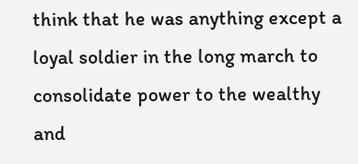think that he was anything except a loyal soldier in the long march to consolidate power to the wealthy and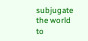subjugate the world to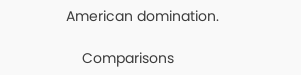American domination.

    Comparisons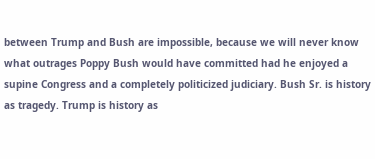between Trump and Bush are impossible, because we will never know what outrages Poppy Bush would have committed had he enjoyed a supine Congress and a completely politicized judiciary. Bush Sr. is history as tragedy. Trump is history as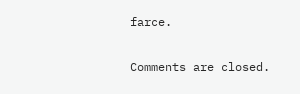farce.

Comments are closed.